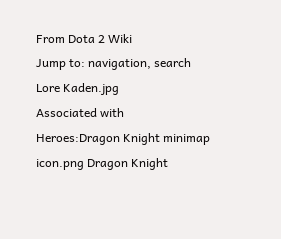From Dota 2 Wiki
Jump to: navigation, search
Lore Kaden.jpg
Associated with
Heroes:Dragon Knight minimap icon.png Dragon Knight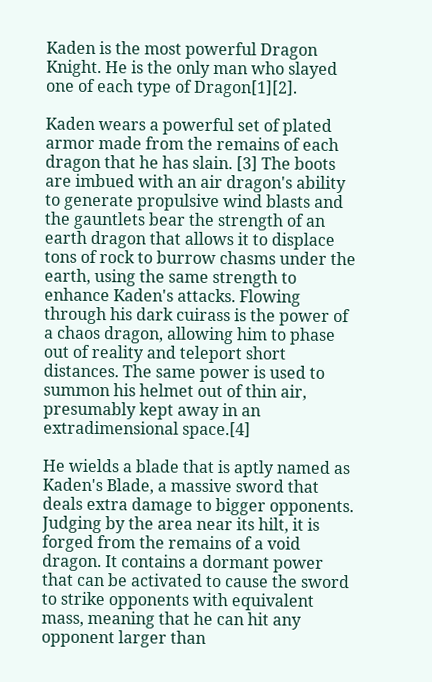Kaden is the most powerful Dragon Knight. He is the only man who slayed one of each type of Dragon[1][2].

Kaden wears a powerful set of plated armor made from the remains of each dragon that he has slain. [3] The boots are imbued with an air dragon's ability to generate propulsive wind blasts and the gauntlets bear the strength of an earth dragon that allows it to displace tons of rock to burrow chasms under the earth, using the same strength to enhance Kaden's attacks. Flowing through his dark cuirass is the power of a chaos dragon, allowing him to phase out of reality and teleport short distances. The same power is used to summon his helmet out of thin air, presumably kept away in an extradimensional space.[4]

He wields a blade that is aptly named as Kaden's Blade, a massive sword that deals extra damage to bigger opponents. Judging by the area near its hilt, it is forged from the remains of a void dragon. It contains a dormant power that can be activated to cause the sword to strike opponents with equivalent mass, meaning that he can hit any opponent larger than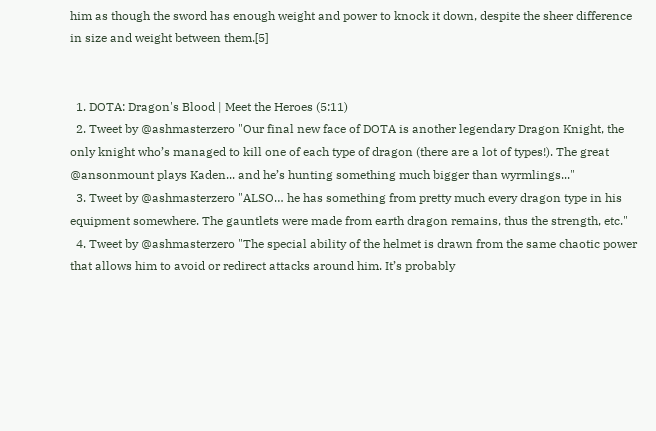him as though the sword has enough weight and power to knock it down, despite the sheer difference in size and weight between them.[5]


  1. DOTA: Dragon's Blood | Meet the Heroes (5:11)
  2. Tweet by @ashmasterzero "Our final new face of DOTA is another legendary Dragon Knight, the only knight who’s managed to kill one of each type of dragon (there are a lot of types!). The great @ansonmount plays Kaden... and he’s hunting something much bigger than wyrmlings..."
  3. Tweet by @ashmasterzero "ALSO… he has something from pretty much every dragon type in his equipment somewhere. The gauntlets were made from earth dragon remains, thus the strength, etc."
  4. Tweet by @ashmasterzero "The special ability of the helmet is drawn from the same chaotic power that allows him to avoid or redirect attacks around him. It’s probably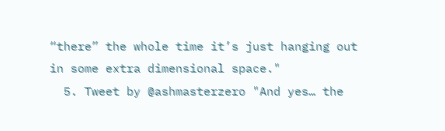“there” the whole time it’s just hanging out in some extra dimensional space."
  5. Tweet by @ashmasterzero "And yes… the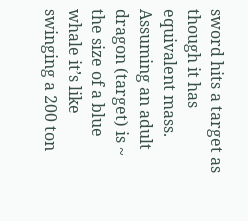sword hits a target as though it has equivalent mass. Assuming an adult dragon (target) is ~ the size of a blue whale it’s like swinging a 200 ton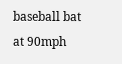baseball bat at 90mph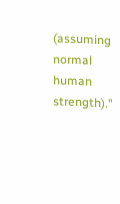(assuming normal human strength)."